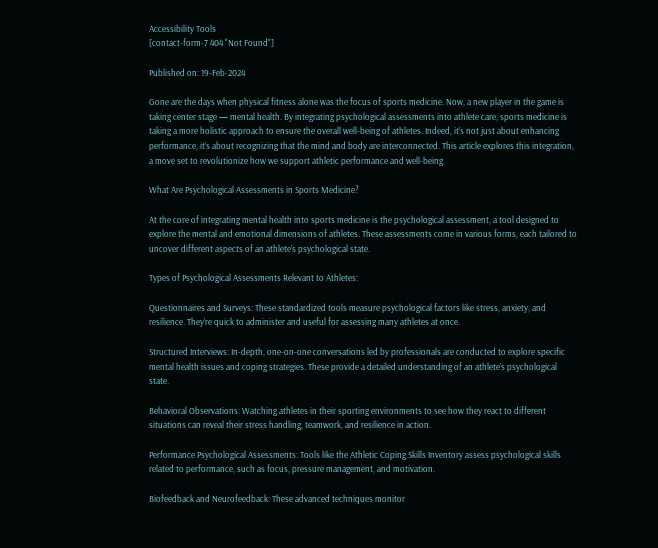Accessibility Tools
[contact-form-7 404 "Not Found"]

Published on: 19-Feb-2024

Gone are the days when physical fitness alone was the focus of sports medicine. Now, a new player in the game is taking center stage — mental health. By integrating psychological assessments into athlete care, sports medicine is taking a more holistic approach to ensure the overall well-being of athletes. Indeed, it’s not just about enhancing performance, it’s about recognizing that the mind and body are interconnected. This article explores this integration, a move set to revolutionize how we support athletic performance and well-being.

What Are Psychological Assessments in Sports Medicine?

At the core of integrating mental health into sports medicine is the psychological assessment, a tool designed to explore the mental and emotional dimensions of athletes. These assessments come in various forms, each tailored to uncover different aspects of an athlete’s psychological state.

Types of Psychological Assessments Relevant to Athletes:

Questionnaires and Surveys: These standardized tools measure psychological factors like stress, anxiety, and resilience. They’re quick to administer and useful for assessing many athletes at once.

Structured Interviews: In-depth, one-on-one conversations led by professionals are conducted to explore specific mental health issues and coping strategies. These provide a detailed understanding of an athlete’s psychological state.

Behavioral Observations: Watching athletes in their sporting environments to see how they react to different situations can reveal their stress handling, teamwork, and resilience in action.

Performance Psychological Assessments: Tools like the Athletic Coping Skills Inventory assess psychological skills related to performance, such as focus, pressure management, and motivation.

Biofeedback and Neurofeedback: These advanced techniques monitor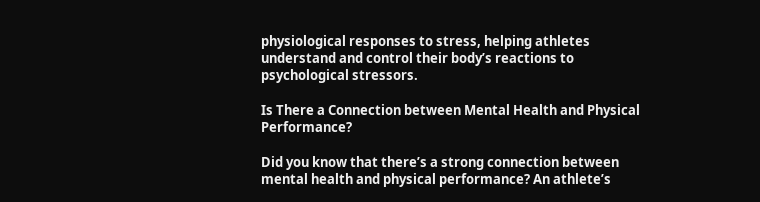physiological responses to stress, helping athletes understand and control their body’s reactions to psychological stressors.

Is There a Connection between Mental Health and Physical Performance?

Did you know that there’s a strong connection between mental health and physical performance? An athlete’s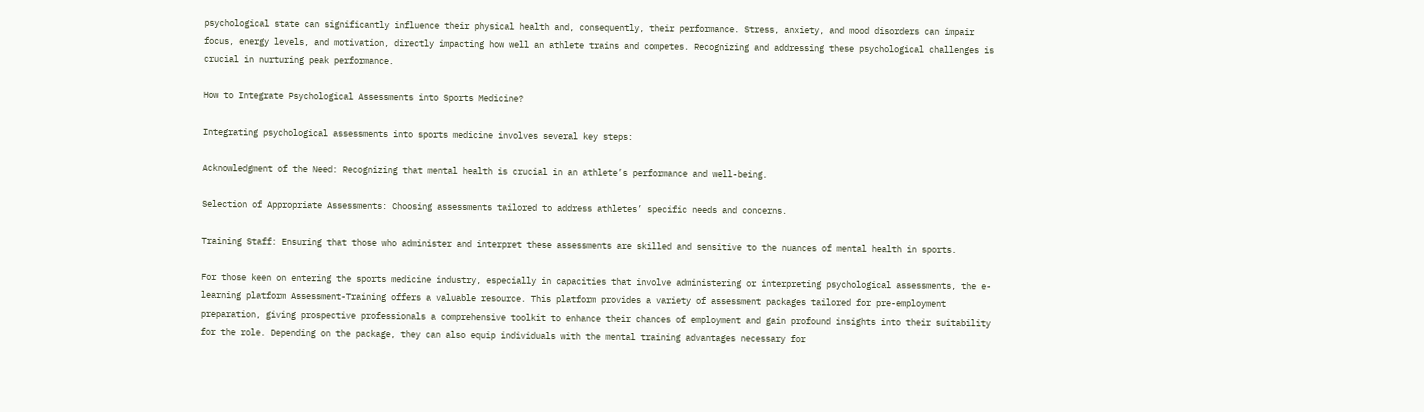psychological state can significantly influence their physical health and, consequently, their performance. Stress, anxiety, and mood disorders can impair focus, energy levels, and motivation, directly impacting how well an athlete trains and competes. Recognizing and addressing these psychological challenges is crucial in nurturing peak performance.

How to Integrate Psychological Assessments into Sports Medicine?

Integrating psychological assessments into sports medicine involves several key steps:

Acknowledgment of the Need: Recognizing that mental health is crucial in an athlete’s performance and well-being.

Selection of Appropriate Assessments: Choosing assessments tailored to address athletes’ specific needs and concerns.

Training Staff: Ensuring that those who administer and interpret these assessments are skilled and sensitive to the nuances of mental health in sports.

For those keen on entering the sports medicine industry, especially in capacities that involve administering or interpreting psychological assessments, the e-learning platform Assessment-Training offers a valuable resource. This platform provides a variety of assessment packages tailored for pre-employment preparation, giving prospective professionals a comprehensive toolkit to enhance their chances of employment and gain profound insights into their suitability for the role. Depending on the package, they can also equip individuals with the mental training advantages necessary for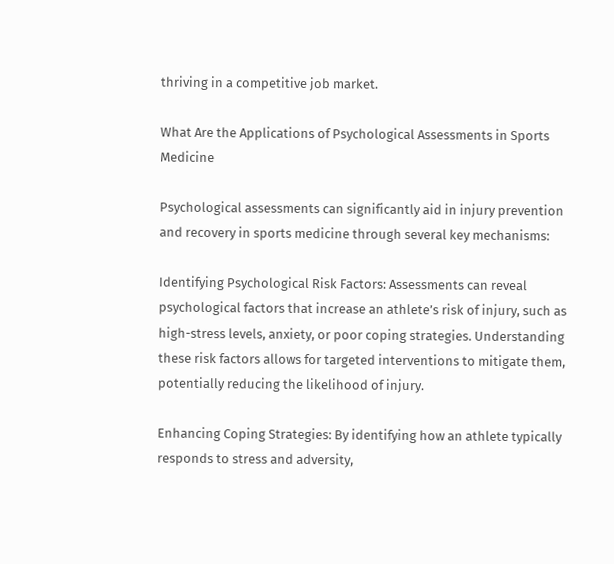thriving in a competitive job market.

What Are the Applications of Psychological Assessments in Sports Medicine

Psychological assessments can significantly aid in injury prevention and recovery in sports medicine through several key mechanisms:

Identifying Psychological Risk Factors: Assessments can reveal psychological factors that increase an athlete’s risk of injury, such as high-stress levels, anxiety, or poor coping strategies. Understanding these risk factors allows for targeted interventions to mitigate them, potentially reducing the likelihood of injury.

Enhancing Coping Strategies: By identifying how an athlete typically responds to stress and adversity,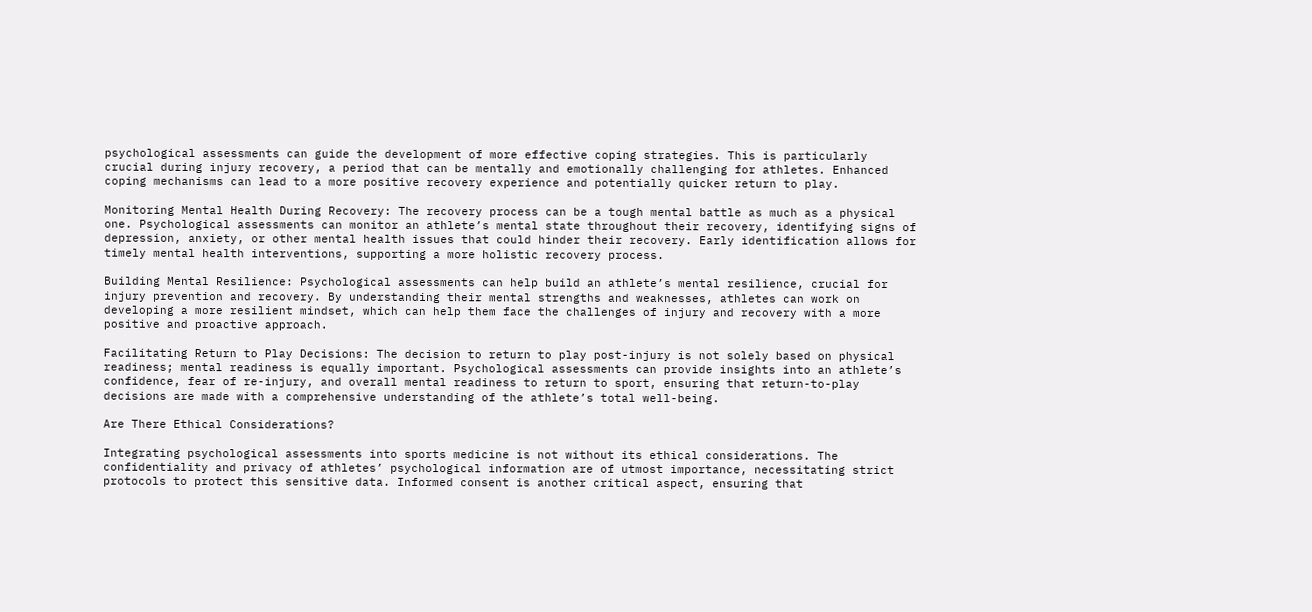psychological assessments can guide the development of more effective coping strategies. This is particularly crucial during injury recovery, a period that can be mentally and emotionally challenging for athletes. Enhanced coping mechanisms can lead to a more positive recovery experience and potentially quicker return to play.

Monitoring Mental Health During Recovery: The recovery process can be a tough mental battle as much as a physical one. Psychological assessments can monitor an athlete’s mental state throughout their recovery, identifying signs of depression, anxiety, or other mental health issues that could hinder their recovery. Early identification allows for timely mental health interventions, supporting a more holistic recovery process.

Building Mental Resilience: Psychological assessments can help build an athlete’s mental resilience, crucial for injury prevention and recovery. By understanding their mental strengths and weaknesses, athletes can work on developing a more resilient mindset, which can help them face the challenges of injury and recovery with a more positive and proactive approach.

Facilitating Return to Play Decisions: The decision to return to play post-injury is not solely based on physical readiness; mental readiness is equally important. Psychological assessments can provide insights into an athlete’s confidence, fear of re-injury, and overall mental readiness to return to sport, ensuring that return-to-play decisions are made with a comprehensive understanding of the athlete’s total well-being.

Are There Ethical Considerations?

Integrating psychological assessments into sports medicine is not without its ethical considerations. The confidentiality and privacy of athletes’ psychological information are of utmost importance, necessitating strict protocols to protect this sensitive data. Informed consent is another critical aspect, ensuring that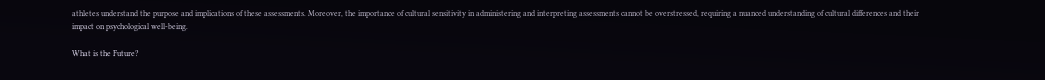athletes understand the purpose and implications of these assessments. Moreover, the importance of cultural sensitivity in administering and interpreting assessments cannot be overstressed, requiring a nuanced understanding of cultural differences and their impact on psychological well-being.

What is the Future?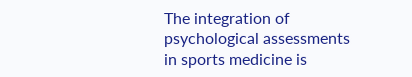The integration of psychological assessments in sports medicine is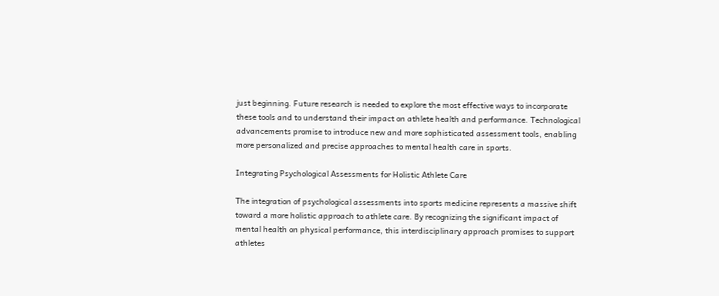just beginning. Future research is needed to explore the most effective ways to incorporate these tools and to understand their impact on athlete health and performance. Technological advancements promise to introduce new and more sophisticated assessment tools, enabling more personalized and precise approaches to mental health care in sports.

Integrating Psychological Assessments for Holistic Athlete Care

The integration of psychological assessments into sports medicine represents a massive shift toward a more holistic approach to athlete care. By recognizing the significant impact of mental health on physical performance, this interdisciplinary approach promises to support athletes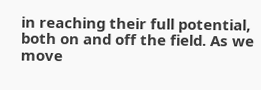in reaching their full potential, both on and off the field. As we move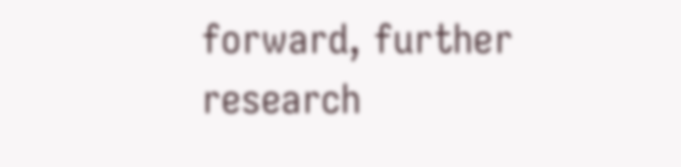forward, further research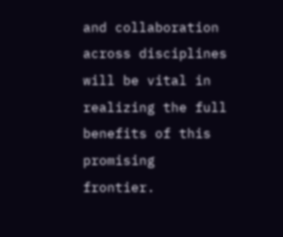and collaboration across disciplines will be vital in realizing the full benefits of this promising frontier.